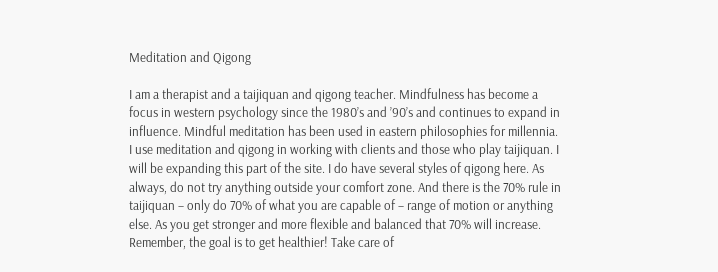Meditation and Qigong

I am a therapist and a taijiquan and qigong teacher. Mindfulness has become a focus in western psychology since the 1980’s and ’90’s and continues to expand in influence. Mindful meditation has been used in eastern philosophies for millennia. I use meditation and qigong in working with clients and those who play taijiquan. I will be expanding this part of the site. I do have several styles of qigong here. As always, do not try anything outside your comfort zone. And there is the 70% rule in taijiquan – only do 70% of what you are capable of – range of motion or anything else. As you get stronger and more flexible and balanced that 70% will increase. Remember, the goal is to get healthier! Take care of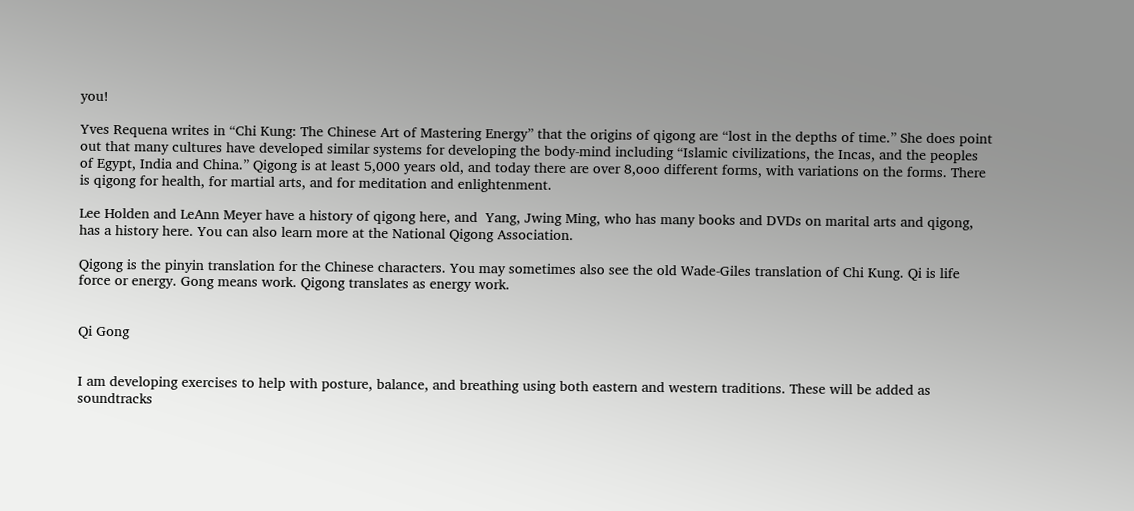you!

Yves Requena writes in “Chi Kung: The Chinese Art of Mastering Energy” that the origins of qigong are “lost in the depths of time.” She does point out that many cultures have developed similar systems for developing the body-mind including “Islamic civilizations, the Incas, and the peoples of Egypt, India and China.” Qigong is at least 5,000 years old, and today there are over 8,ooo different forms, with variations on the forms. There is qigong for health, for martial arts, and for meditation and enlightenment.

Lee Holden and LeAnn Meyer have a history of qigong here, and  Yang, Jwing Ming, who has many books and DVDs on marital arts and qigong, has a history here. You can also learn more at the National Qigong Association.

Qigong is the pinyin translation for the Chinese characters. You may sometimes also see the old Wade-Giles translation of Chi Kung. Qi is life force or energy. Gong means work. Qigong translates as energy work.


Qi Gong


I am developing exercises to help with posture, balance, and breathing using both eastern and western traditions. These will be added as soundtracks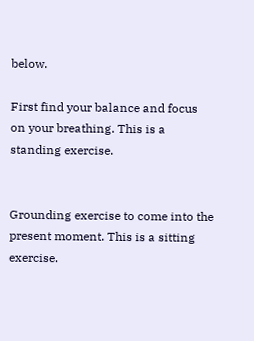below.

First find your balance and focus on your breathing. This is a standing exercise.


Grounding exercise to come into the present moment. This is a sitting exercise.